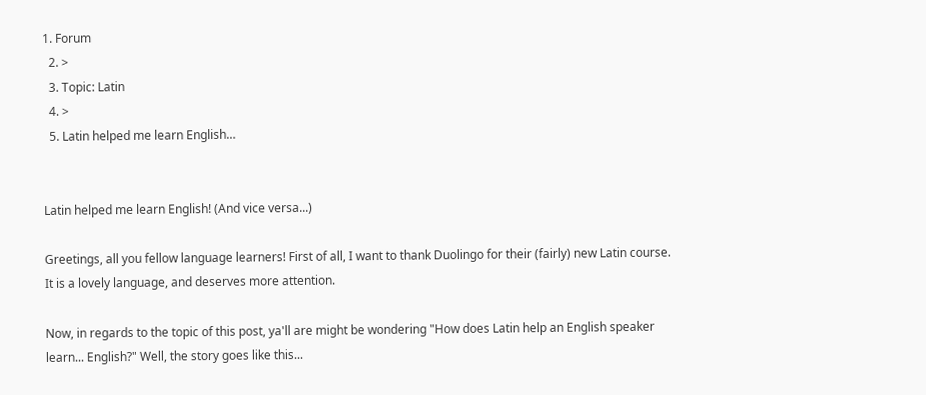1. Forum
  2. >
  3. Topic: Latin
  4. >
  5. Latin helped me learn English…


Latin helped me learn English! (And vice versa...)

Greetings, all you fellow language learners! First of all, I want to thank Duolingo for their (fairly) new Latin course. It is a lovely language, and deserves more attention.

Now, in regards to the topic of this post, ya'll are might be wondering "How does Latin help an English speaker learn... English?" Well, the story goes like this...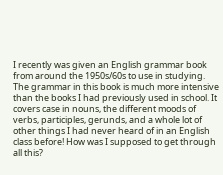I recently was given an English grammar book from around the 1950s/60s to use in studying. The grammar in this book is much more intensive than the books I had previously used in school. It covers case in nouns, the different moods of verbs, participles, gerunds, and a whole lot of other things I had never heard of in an English class before! How was I supposed to get through all this?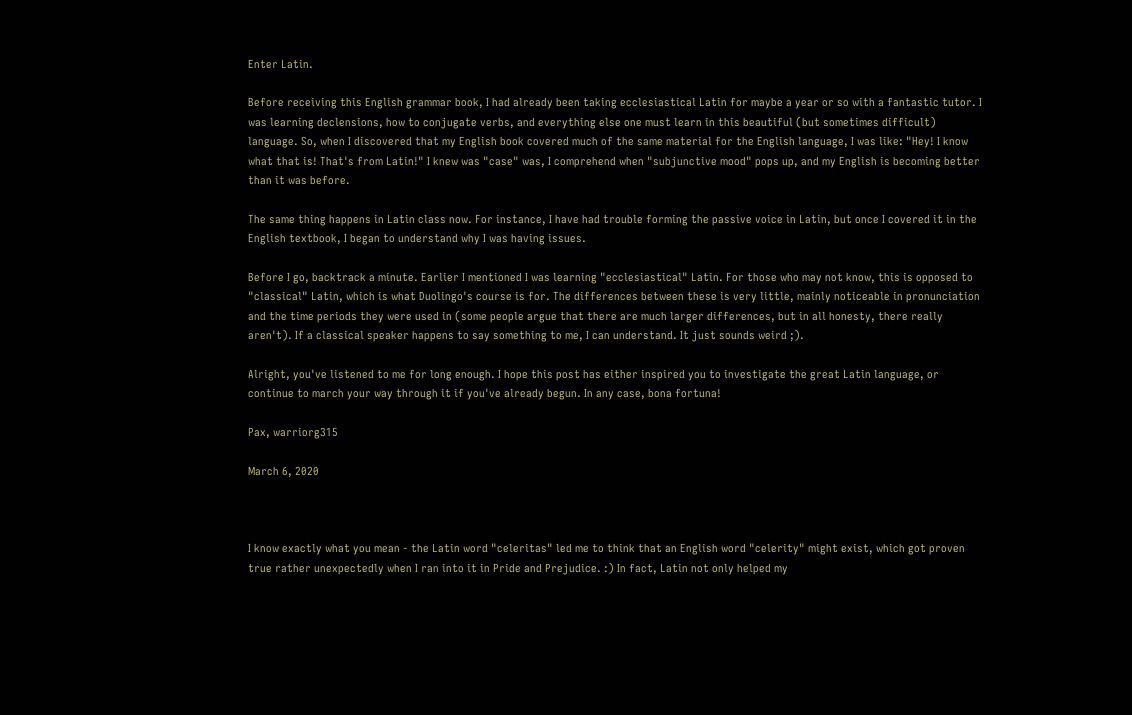Enter Latin.

Before receiving this English grammar book, I had already been taking ecclesiastical Latin for maybe a year or so with a fantastic tutor. I was learning declensions, how to conjugate verbs, and everything else one must learn in this beautiful (but sometimes difficult) language. So, when I discovered that my English book covered much of the same material for the English language, I was like: "Hey! I know what that is! That's from Latin!" I knew was "case" was, I comprehend when "subjunctive mood" pops up, and my English is becoming better than it was before.

The same thing happens in Latin class now. For instance, I have had trouble forming the passive voice in Latin, but once I covered it in the English textbook, I began to understand why I was having issues.

Before I go, backtrack a minute. Earlier I mentioned I was learning "ecclesiastical" Latin. For those who may not know, this is opposed to "classical" Latin, which is what Duolingo's course is for. The differences between these is very little, mainly noticeable in pronunciation and the time periods they were used in (some people argue that there are much larger differences, but in all honesty, there really aren't). If a classical speaker happens to say something to me, I can understand. It just sounds weird ;).

Alright, you've listened to me for long enough. I hope this post has either inspired you to investigate the great Latin language, or continue to march your way through it if you've already begun. In any case, bona fortuna!

Pax, warriorg315

March 6, 2020



I know exactly what you mean - the Latin word "celeritas" led me to think that an English word "celerity" might exist, which got proven true rather unexpectedly when I ran into it in Pride and Prejudice. :) In fact, Latin not only helped my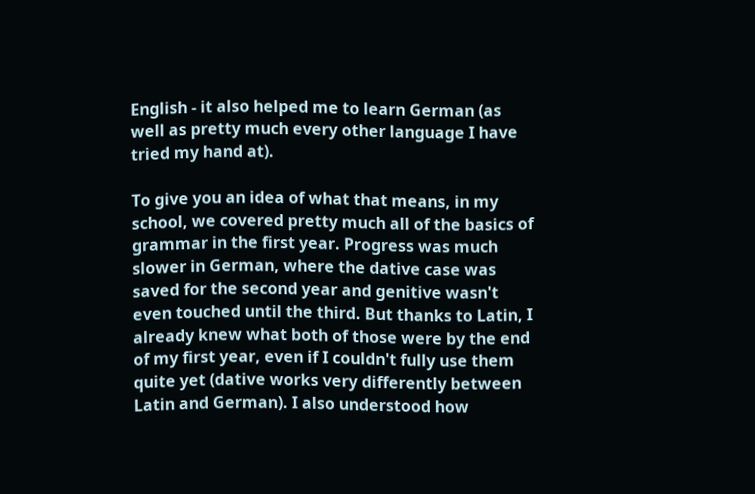English - it also helped me to learn German (as well as pretty much every other language I have tried my hand at).

To give you an idea of what that means, in my school, we covered pretty much all of the basics of grammar in the first year. Progress was much slower in German, where the dative case was saved for the second year and genitive wasn't even touched until the third. But thanks to Latin, I already knew what both of those were by the end of my first year, even if I couldn't fully use them quite yet (dative works very differently between Latin and German). I also understood how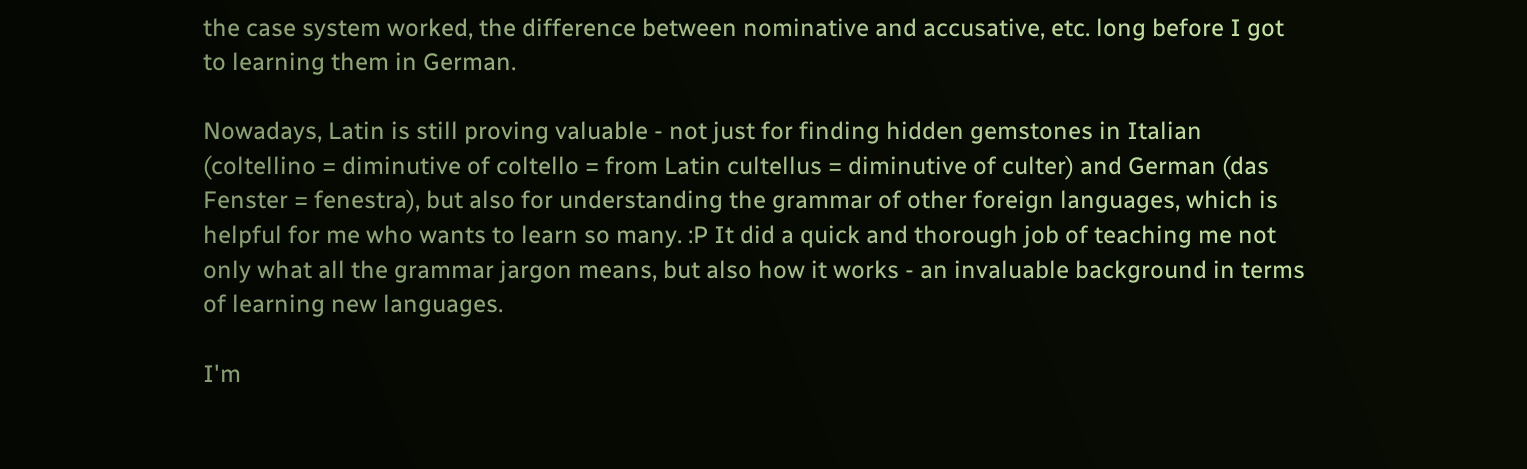the case system worked, the difference between nominative and accusative, etc. long before I got to learning them in German.

Nowadays, Latin is still proving valuable - not just for finding hidden gemstones in Italian (coltellino = diminutive of coltello = from Latin cultellus = diminutive of culter) and German (das Fenster = fenestra), but also for understanding the grammar of other foreign languages, which is helpful for me who wants to learn so many. :P It did a quick and thorough job of teaching me not only what all the grammar jargon means, but also how it works - an invaluable background in terms of learning new languages.

I'm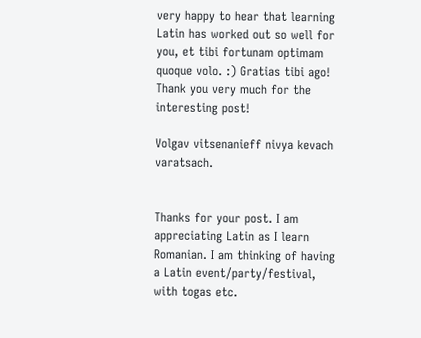very happy to hear that learning Latin has worked out so well for you, et tibi fortunam optimam quoque volo. :) Gratias tibi ago! Thank you very much for the interesting post!

Volgav vitsenanieff nivya kevach varatsach.


Thanks for your post. I am appreciating Latin as I learn Romanian. I am thinking of having a Latin event/party/festival, with togas etc.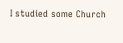I studied some Church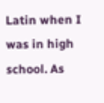Latin when I was in high school. As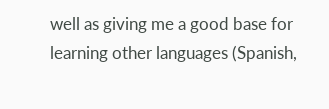well as giving me a good base for learning other languages (Spanish,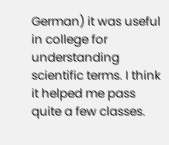German) it was useful in college for understanding scientific terms. I think it helped me pass quite a few classes.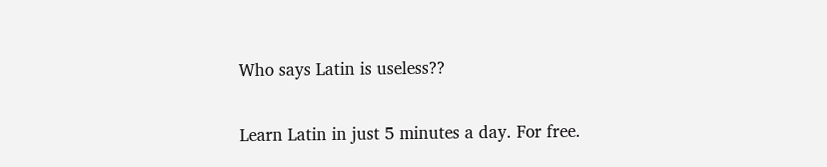Who says Latin is useless??

Learn Latin in just 5 minutes a day. For free.